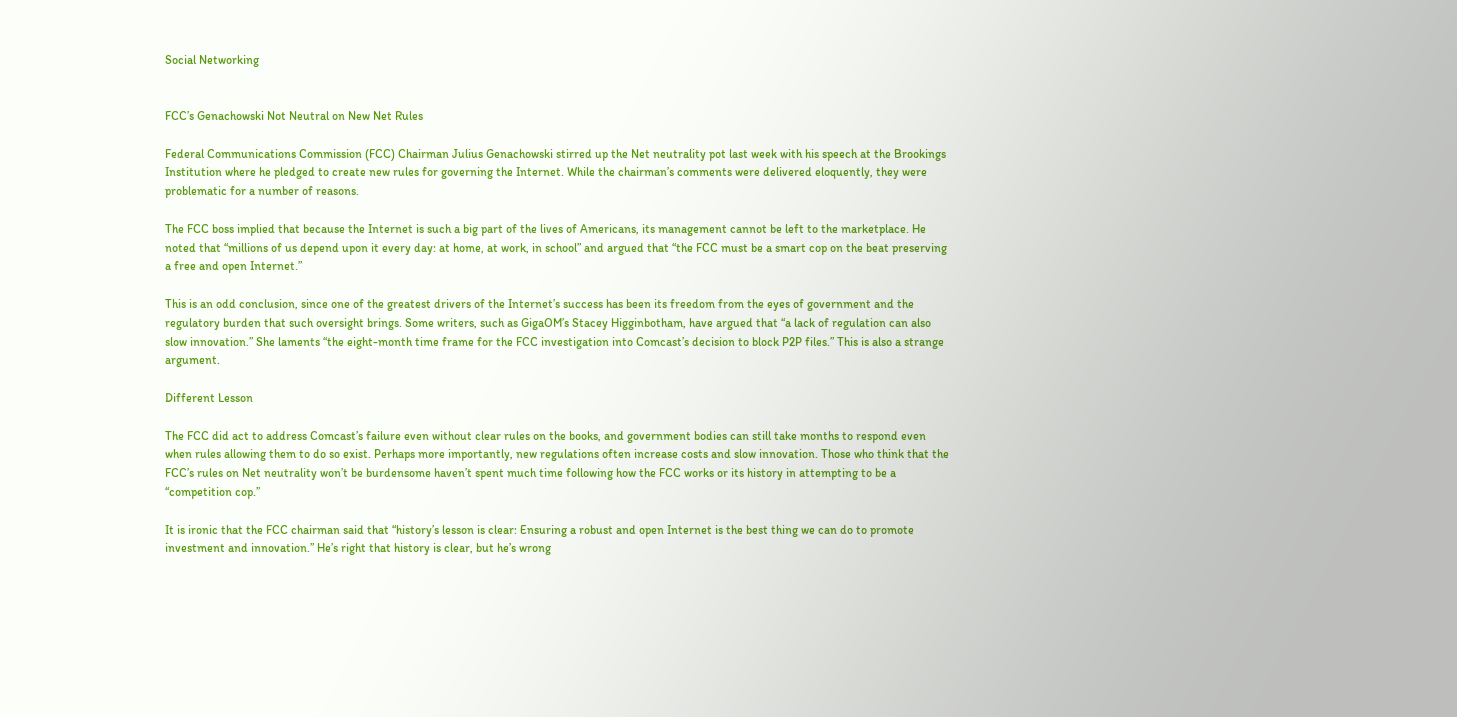Social Networking


FCC’s Genachowski Not Neutral on New Net Rules

Federal Communications Commission (FCC) Chairman Julius Genachowski stirred up the Net neutrality pot last week with his speech at the Brookings Institution where he pledged to create new rules for governing the Internet. While the chairman’s comments were delivered eloquently, they were problematic for a number of reasons.

The FCC boss implied that because the Internet is such a big part of the lives of Americans, its management cannot be left to the marketplace. He noted that “millions of us depend upon it every day: at home, at work, in school” and argued that “the FCC must be a smart cop on the beat preserving a free and open Internet.”

This is an odd conclusion, since one of the greatest drivers of the Internet’s success has been its freedom from the eyes of government and the regulatory burden that such oversight brings. Some writers, such as GigaOM’s Stacey Higginbotham, have argued that “a lack of regulation can also slow innovation.” She laments “the eight-month time frame for the FCC investigation into Comcast’s decision to block P2P files.” This is also a strange argument.

Different Lesson

The FCC did act to address Comcast’s failure even without clear rules on the books, and government bodies can still take months to respond even when rules allowing them to do so exist. Perhaps more importantly, new regulations often increase costs and slow innovation. Those who think that the FCC’s rules on Net neutrality won’t be burdensome haven’t spent much time following how the FCC works or its history in attempting to be a “competition cop.”

It is ironic that the FCC chairman said that “history’s lesson is clear: Ensuring a robust and open Internet is the best thing we can do to promote investment and innovation.” He’s right that history is clear, but he’s wrong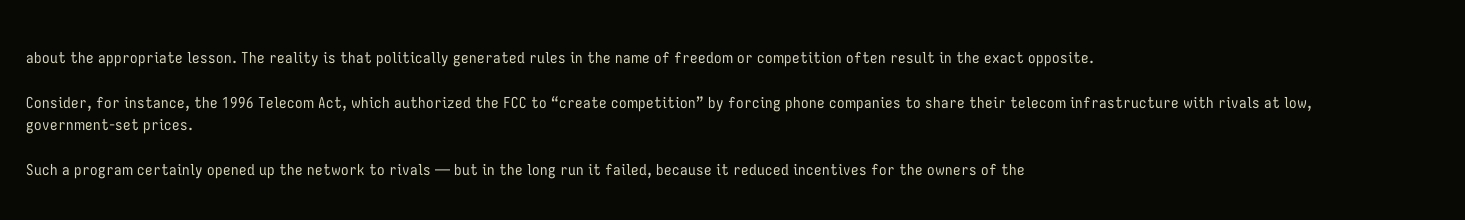about the appropriate lesson. The reality is that politically generated rules in the name of freedom or competition often result in the exact opposite.

Consider, for instance, the 1996 Telecom Act, which authorized the FCC to “create competition” by forcing phone companies to share their telecom infrastructure with rivals at low, government-set prices.

Such a program certainly opened up the network to rivals — but in the long run it failed, because it reduced incentives for the owners of the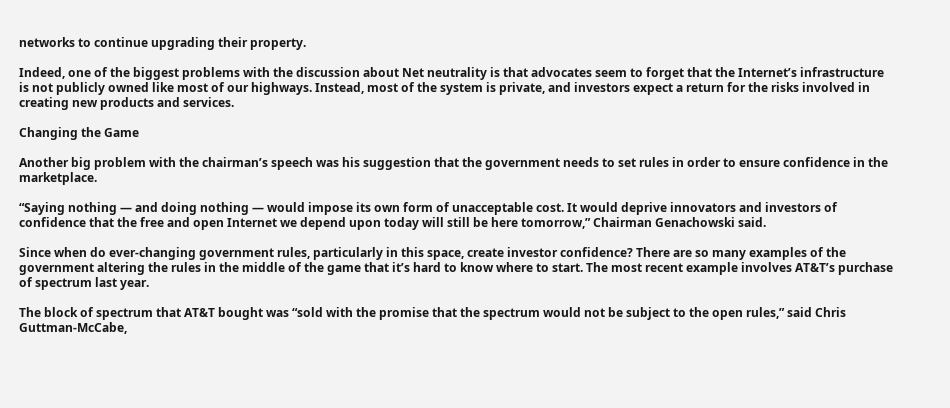networks to continue upgrading their property.

Indeed, one of the biggest problems with the discussion about Net neutrality is that advocates seem to forget that the Internet’s infrastructure is not publicly owned like most of our highways. Instead, most of the system is private, and investors expect a return for the risks involved in creating new products and services.

Changing the Game

Another big problem with the chairman’s speech was his suggestion that the government needs to set rules in order to ensure confidence in the marketplace.

“Saying nothing — and doing nothing — would impose its own form of unacceptable cost. It would deprive innovators and investors of confidence that the free and open Internet we depend upon today will still be here tomorrow,” Chairman Genachowski said.

Since when do ever-changing government rules, particularly in this space, create investor confidence? There are so many examples of the government altering the rules in the middle of the game that it’s hard to know where to start. The most recent example involves AT&T’s purchase of spectrum last year.

The block of spectrum that AT&T bought was “sold with the promise that the spectrum would not be subject to the open rules,” said Chris Guttman-McCabe,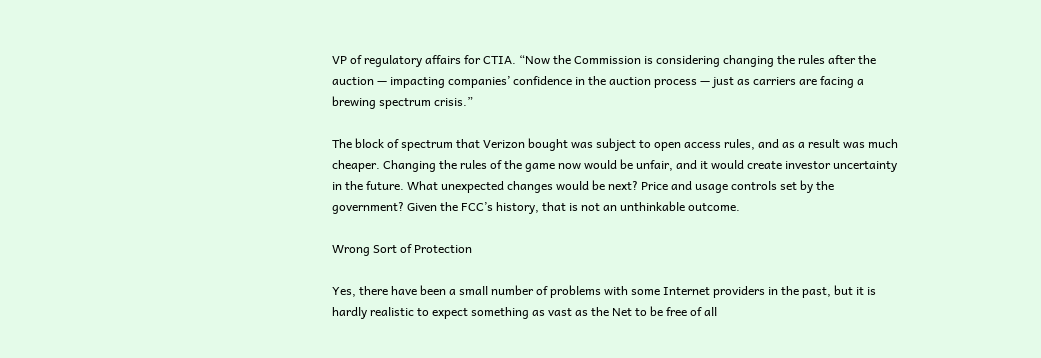VP of regulatory affairs for CTIA. “Now the Commission is considering changing the rules after the auction — impacting companies’ confidence in the auction process — just as carriers are facing a brewing spectrum crisis.”

The block of spectrum that Verizon bought was subject to open access rules, and as a result was much cheaper. Changing the rules of the game now would be unfair, and it would create investor uncertainty in the future. What unexpected changes would be next? Price and usage controls set by the government? Given the FCC’s history, that is not an unthinkable outcome.

Wrong Sort of Protection

Yes, there have been a small number of problems with some Internet providers in the past, but it is hardly realistic to expect something as vast as the Net to be free of all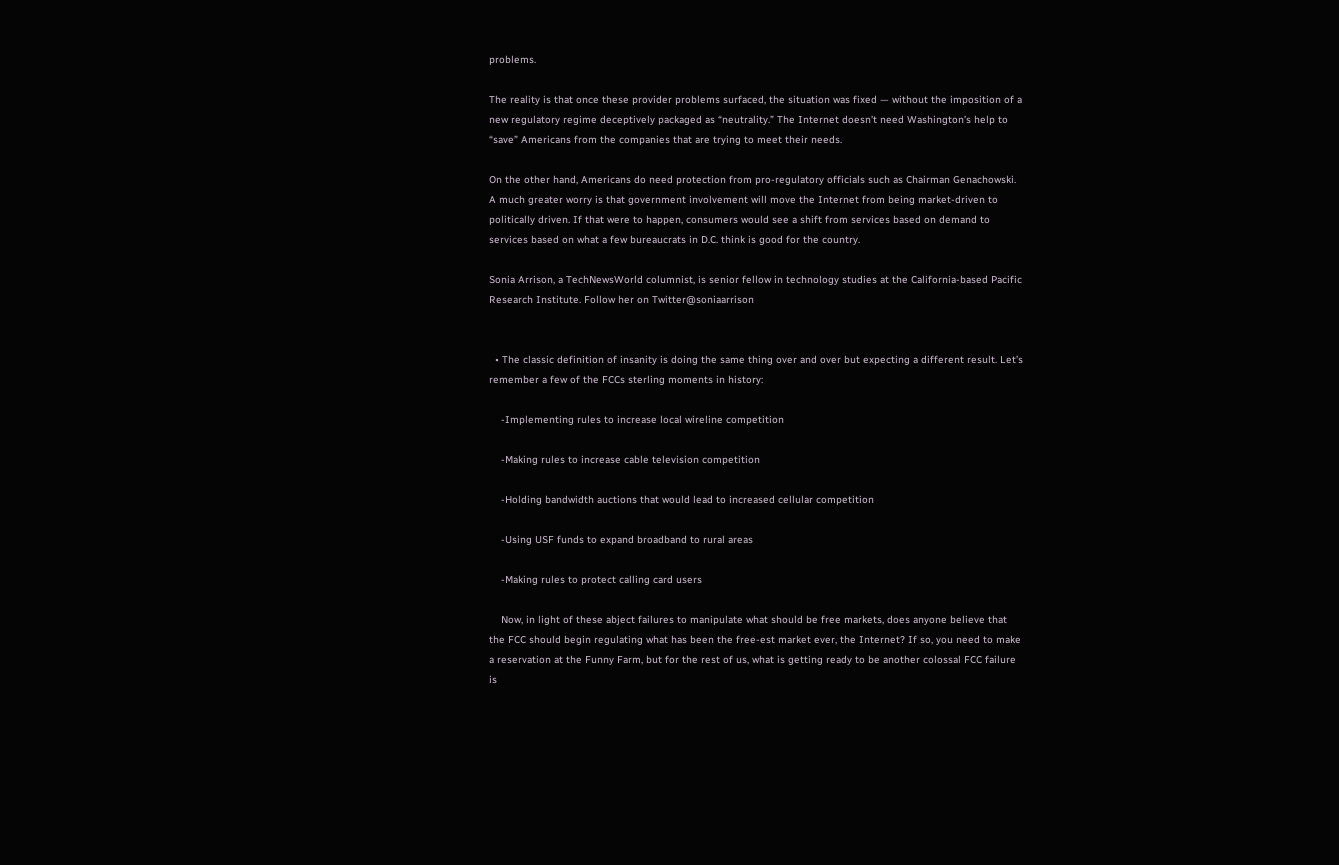problems.

The reality is that once these provider problems surfaced, the situation was fixed — without the imposition of a new regulatory regime deceptively packaged as “neutrality.” The Internet doesn’t need Washington’s help to “save” Americans from the companies that are trying to meet their needs.

On the other hand, Americans do need protection from pro-regulatory officials such as Chairman Genachowski. A much greater worry is that government involvement will move the Internet from being market-driven to politically driven. If that were to happen, consumers would see a shift from services based on demand to services based on what a few bureaucrats in D.C. think is good for the country.

Sonia Arrison, a TechNewsWorld columnist, is senior fellow in technology studies at the California-based Pacific Research Institute. Follow her on Twitter@soniaarrison


  • The classic definition of insanity is doing the same thing over and over but expecting a different result. Let’s remember a few of the FCCs sterling moments in history:

    -Implementing rules to increase local wireline competition

    -Making rules to increase cable television competition

    -Holding bandwidth auctions that would lead to increased cellular competition

    -Using USF funds to expand broadband to rural areas

    -Making rules to protect calling card users

    Now, in light of these abject failures to manipulate what should be free markets, does anyone believe that the FCC should begin regulating what has been the free-est market ever, the Internet? If so, you need to make a reservation at the Funny Farm, but for the rest of us, what is getting ready to be another colossal FCC failure is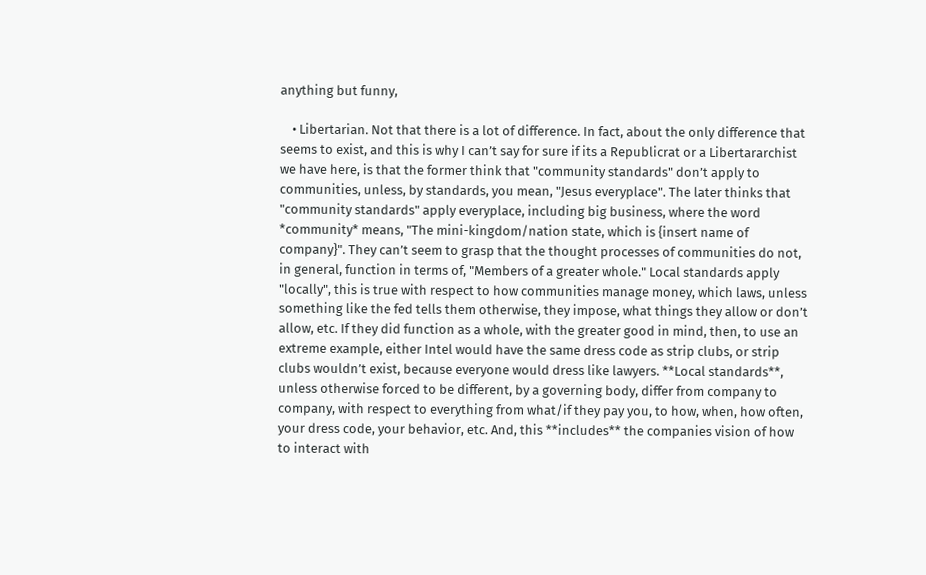anything but funny,

    • Libertarian. Not that there is a lot of difference. In fact, about the only difference that seems to exist, and this is why I can’t say for sure if its a Republicrat or a Libertararchist we have here, is that the former think that "community standards" don’t apply to communities, unless, by standards, you mean, "Jesus everyplace". The later thinks that "community standards" apply everyplace, including big business, where the word *community* means, "The mini-kingdom/nation state, which is {insert name of company}". They can’t seem to grasp that the thought processes of communities do not, in general, function in terms of, "Members of a greater whole." Local standards apply "locally", this is true with respect to how communities manage money, which laws, unless something like the fed tells them otherwise, they impose, what things they allow or don’t allow, etc. If they did function as a whole, with the greater good in mind, then, to use an extreme example, either Intel would have the same dress code as strip clubs, or strip clubs wouldn’t exist, because everyone would dress like lawyers. **Local standards**, unless otherwise forced to be different, by a governing body, differ from company to company, with respect to everything from what/if they pay you, to how, when, how often, your dress code, your behavior, etc. And, this **includes** the companies vision of how to interact with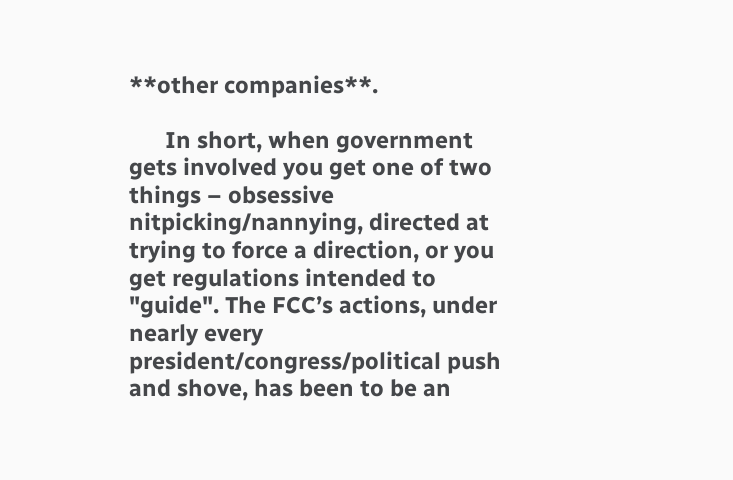**other companies**.

      In short, when government gets involved you get one of two things – obsessive nitpicking/nannying, directed at trying to force a direction, or you get regulations intended to "guide". The FCC’s actions, under nearly every president/congress/political push and shove, has been to be an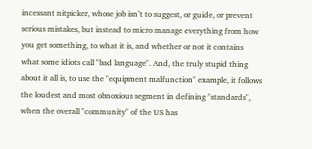incessant nitpicker, whose job isn’t to suggest, or guide, or prevent serious mistakes, but instead to micro manage everything from how you get something, to what it is, and whether or not it contains what some idiots call "bad language". And, the truly stupid thing about it all is, to use the "equipment malfunction" example, it follows the loudest and most obnoxious segment in defining "standards", when the overall "community" of the US has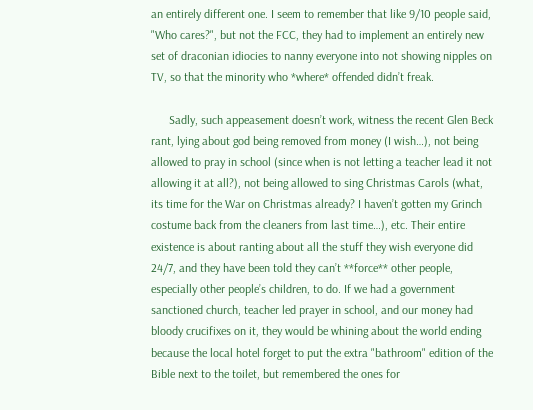an entirely different one. I seem to remember that like 9/10 people said, "Who cares?", but not the FCC, they had to implement an entirely new set of draconian idiocies to nanny everyone into not showing nipples on TV, so that the minority who *where* offended didn’t freak.

      Sadly, such appeasement doesn’t work, witness the recent Glen Beck rant, lying about god being removed from money (I wish…), not being allowed to pray in school (since when is not letting a teacher lead it not allowing it at all?), not being allowed to sing Christmas Carols (what, its time for the War on Christmas already? I haven’t gotten my Grinch costume back from the cleaners from last time…), etc. Their entire existence is about ranting about all the stuff they wish everyone did 24/7, and they have been told they can’t **force** other people, especially other people’s children, to do. If we had a government sanctioned church, teacher led prayer in school, and our money had bloody crucifixes on it, they would be whining about the world ending because the local hotel forget to put the extra "bathroom" edition of the Bible next to the toilet, but remembered the ones for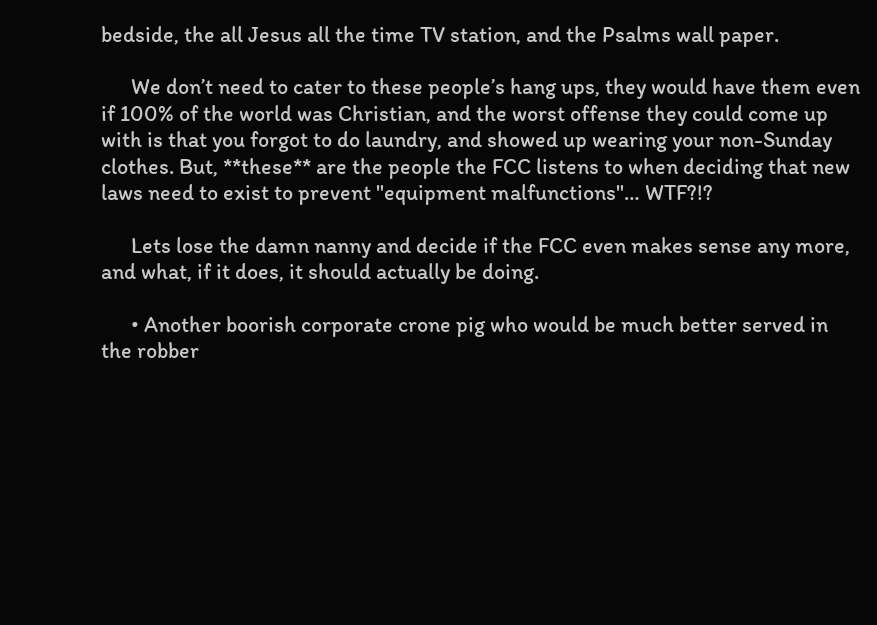bedside, the all Jesus all the time TV station, and the Psalms wall paper.

      We don’t need to cater to these people’s hang ups, they would have them even if 100% of the world was Christian, and the worst offense they could come up with is that you forgot to do laundry, and showed up wearing your non-Sunday clothes. But, **these** are the people the FCC listens to when deciding that new laws need to exist to prevent "equipment malfunctions"… WTF?!?

      Lets lose the damn nanny and decide if the FCC even makes sense any more, and what, if it does, it should actually be doing.

      • Another boorish corporate crone pig who would be much better served in the robber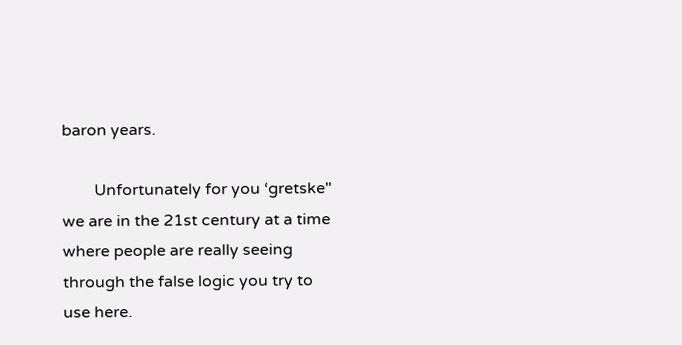baron years.

        Unfortunately for you ‘gretske" we are in the 21st century at a time where people are really seeing through the false logic you try to use here.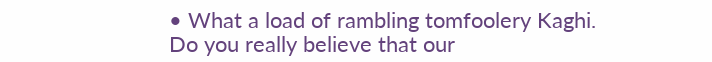• What a load of rambling tomfoolery Kaghi. Do you really believe that our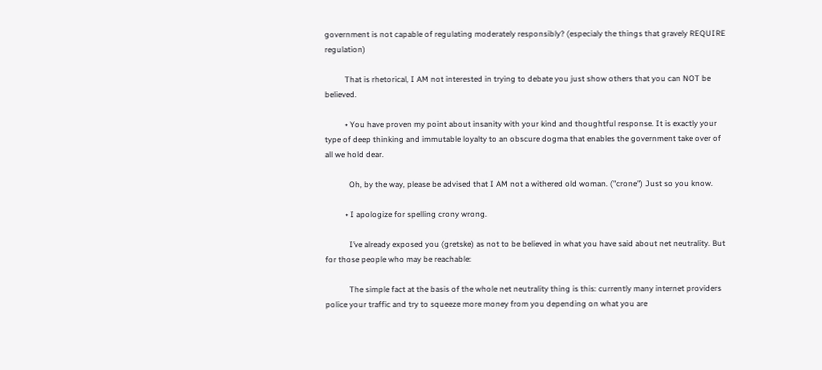government is not capable of regulating moderately responsibly? (especialy the things that gravely REQUIRE regulation)

          That is rhetorical, I AM not interested in trying to debate you just show others that you can NOT be believed.

          • You have proven my point about insanity with your kind and thoughtful response. It is exactly your type of deep thinking and immutable loyalty to an obscure dogma that enables the government take over of all we hold dear.

            Oh, by the way, please be advised that I AM not a withered old woman. ("crone") Just so you know.

          • I apologize for spelling crony wrong.

            I’ve already exposed you (gretske) as not to be believed in what you have said about net neutrality. But for those people who may be reachable:

            The simple fact at the basis of the whole net neutrality thing is this: currently many internet providers police your traffic and try to squeeze more money from you depending on what you are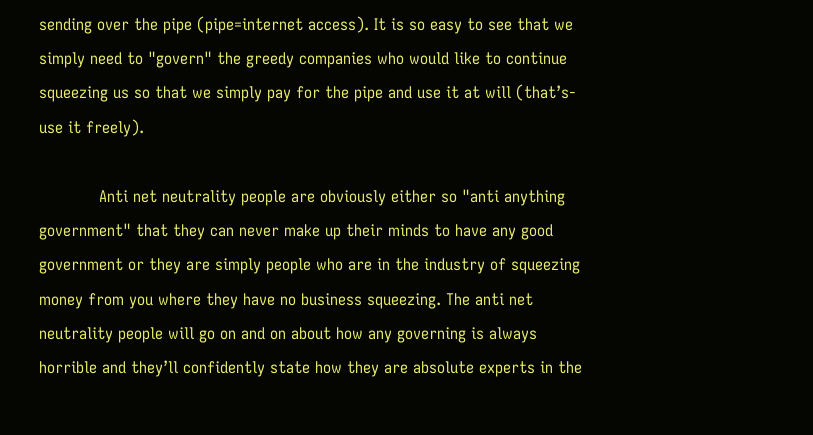sending over the pipe (pipe=internet access). It is so easy to see that we simply need to "govern" the greedy companies who would like to continue squeezing us so that we simply pay for the pipe and use it at will (that’s-use it freely).

            Anti net neutrality people are obviously either so "anti anything government" that they can never make up their minds to have any good government or they are simply people who are in the industry of squeezing money from you where they have no business squeezing. The anti net neutrality people will go on and on about how any governing is always horrible and they’ll confidently state how they are absolute experts in the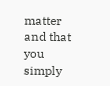matter and that you simply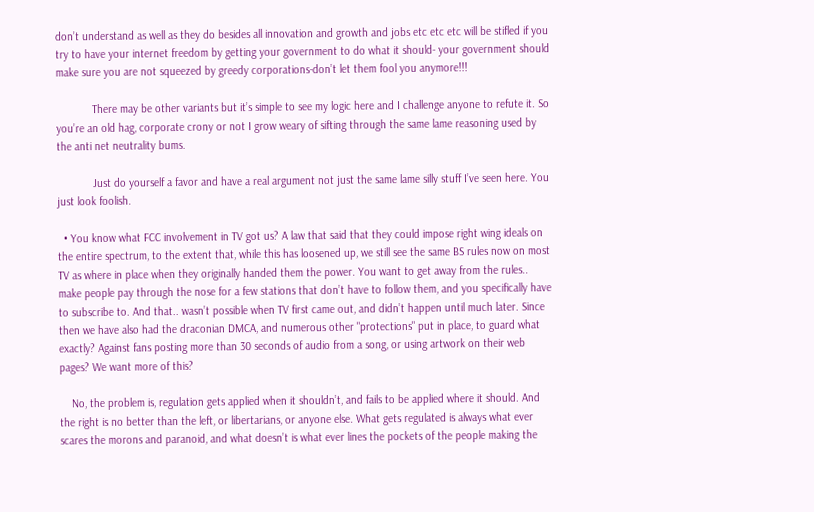don’t understand as well as they do besides all innovation and growth and jobs etc etc etc will be stifled if you try to have your internet freedom by getting your government to do what it should- your government should make sure you are not squeezed by greedy corporations-don’t let them fool you anymore!!!

            There may be other variants but it’s simple to see my logic here and I challenge anyone to refute it. So you’re an old hag, corporate crony or not I grow weary of sifting through the same lame reasoning used by the anti net neutrality bums.

            Just do yourself a favor and have a real argument not just the same lame silly stuff I’ve seen here. You just look foolish.

  • You know what FCC involvement in TV got us? A law that said that they could impose right wing ideals on the entire spectrum, to the extent that, while this has loosened up, we still see the same BS rules now on most TV as where in place when they originally handed them the power. You want to get away from the rules.. make people pay through the nose for a few stations that don’t have to follow them, and you specifically have to subscribe to. And that.. wasn’t possible when TV first came out, and didn’t happen until much later. Since then we have also had the draconian DMCA, and numerous other "protections" put in place, to guard what exactly? Against fans posting more than 30 seconds of audio from a song, or using artwork on their web pages? We want more of this?

    No, the problem is, regulation gets applied when it shouldn’t, and fails to be applied where it should. And the right is no better than the left, or libertarians, or anyone else. What gets regulated is always what ever scares the morons and paranoid, and what doesn’t is what ever lines the pockets of the people making the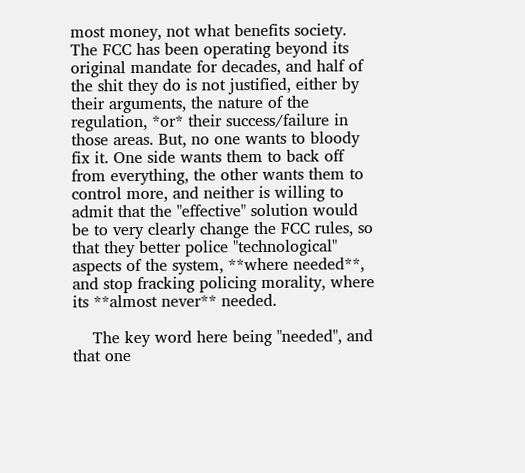most money, not what benefits society. The FCC has been operating beyond its original mandate for decades, and half of the shit they do is not justified, either by their arguments, the nature of the regulation, *or* their success/failure in those areas. But, no one wants to bloody fix it. One side wants them to back off from everything, the other wants them to control more, and neither is willing to admit that the "effective" solution would be to very clearly change the FCC rules, so that they better police "technological" aspects of the system, **where needed**, and stop fracking policing morality, where its **almost never** needed.

    The key word here being "needed", and that one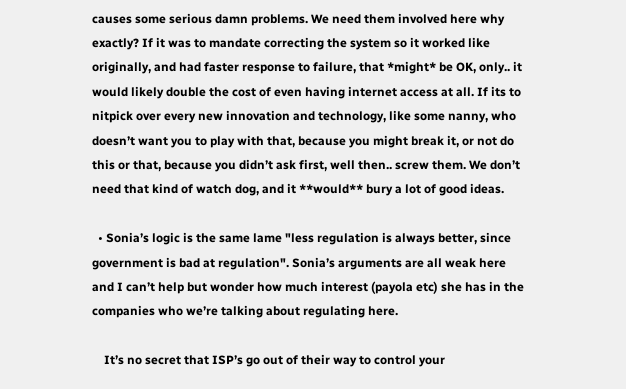causes some serious damn problems. We need them involved here why exactly? If it was to mandate correcting the system so it worked like originally, and had faster response to failure, that *might* be OK, only.. it would likely double the cost of even having internet access at all. If its to nitpick over every new innovation and technology, like some nanny, who doesn’t want you to play with that, because you might break it, or not do this or that, because you didn’t ask first, well then.. screw them. We don’t need that kind of watch dog, and it **would** bury a lot of good ideas.

  • Sonia’s logic is the same lame "less regulation is always better, since government is bad at regulation". Sonia’s arguments are all weak here and I can’t help but wonder how much interest (payola etc) she has in the companies who we’re talking about regulating here.

    It’s no secret that ISP’s go out of their way to control your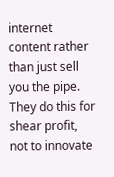internet content rather than just sell you the pipe. They do this for shear profit, not to innovate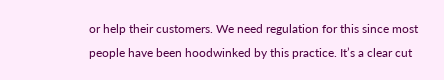or help their customers. We need regulation for this since most people have been hoodwinked by this practice. It’s a clear cut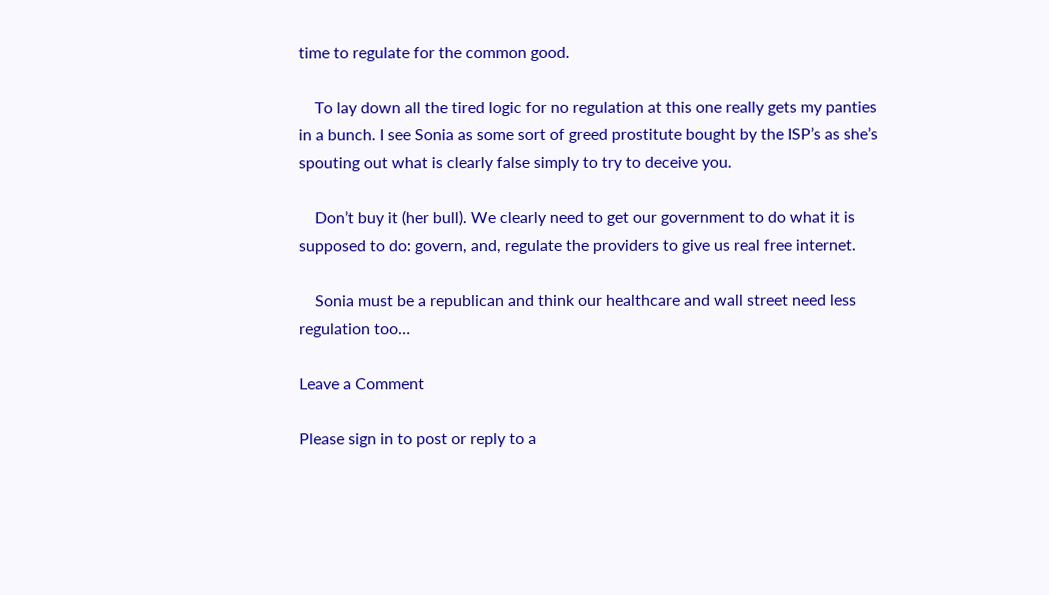time to regulate for the common good.

    To lay down all the tired logic for no regulation at this one really gets my panties in a bunch. I see Sonia as some sort of greed prostitute bought by the ISP’s as she’s spouting out what is clearly false simply to try to deceive you.

    Don’t buy it (her bull). We clearly need to get our government to do what it is supposed to do: govern, and, regulate the providers to give us real free internet.

    Sonia must be a republican and think our healthcare and wall street need less regulation too…

Leave a Comment

Please sign in to post or reply to a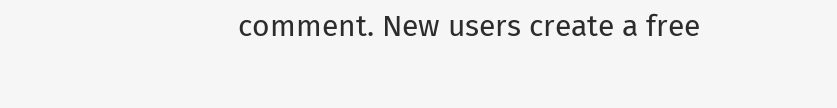comment. New users create a free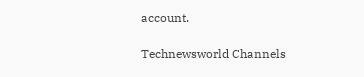account.

Technewsworld Channels